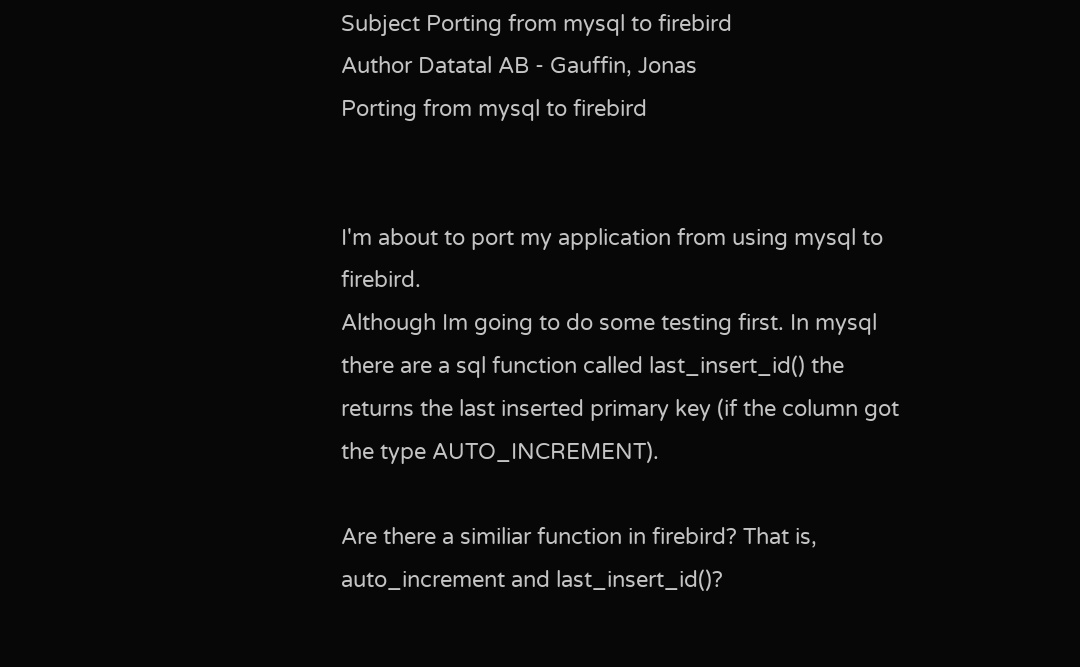Subject Porting from mysql to firebird
Author Datatal AB - Gauffin, Jonas
Porting from mysql to firebird


I'm about to port my application from using mysql to firebird.
Although Im going to do some testing first. In mysql there are a sql function called last_insert_id() the returns the last inserted primary key (if the column got the type AUTO_INCREMENT).

Are there a similiar function in firebird? That is, auto_increment and last_insert_id()?